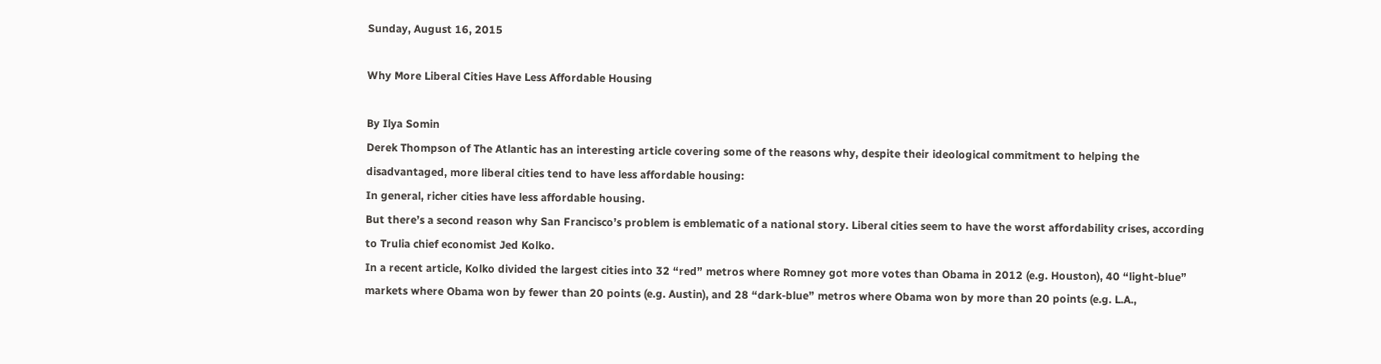Sunday, August 16, 2015

Why More Liberal Cities Have Less Affordable Housing

By Ilya Somin
Derek Thompson of The Atlantic has an interesting article covering some of the reasons why, despite their ideological commitment to helping the disadvantaged, more liberal cities tend to have less affordable housing:
In general, richer cities have less affordable housing.
But there’s a second reason why San Francisco’s problem is emblematic of a national story. Liberal cities seem to have the worst affordability crises, according to Trulia chief economist Jed Kolko.
In a recent article, Kolko divided the largest cities into 32 “red” metros where Romney got more votes than Obama in 2012 (e.g. Houston), 40 “light-blue” markets where Obama won by fewer than 20 points (e.g. Austin), and 28 “dark-blue” metros where Obama won by more than 20 points (e.g. L.A.,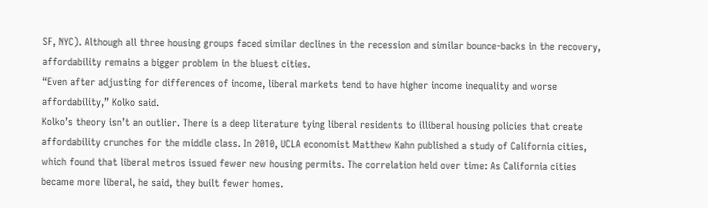SF, NYC). Although all three housing groups faced similar declines in the recession and similar bounce-backs in the recovery, affordability remains a bigger problem in the bluest cities.
“Even after adjusting for differences of income, liberal markets tend to have higher income inequality and worse affordability,” Kolko said.
Kolko’s theory isn’t an outlier. There is a deep literature tying liberal residents to illiberal housing policies that create affordability crunches for the middle class. In 2010, UCLA economist Matthew Kahn published a study of California cities, which found that liberal metros issued fewer new housing permits. The correlation held over time: As California cities became more liberal, he said, they built fewer homes.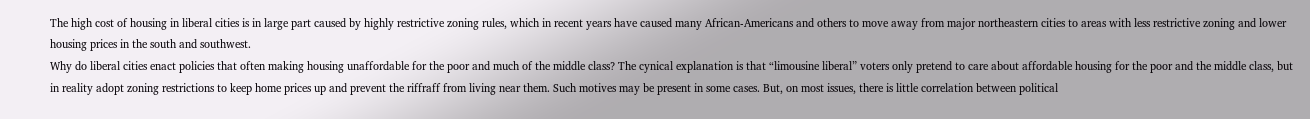The high cost of housing in liberal cities is in large part caused by highly restrictive zoning rules, which in recent years have caused many African-Americans and others to move away from major northeastern cities to areas with less restrictive zoning and lower housing prices in the south and southwest.
Why do liberal cities enact policies that often making housing unaffordable for the poor and much of the middle class? The cynical explanation is that “limousine liberal” voters only pretend to care about affordable housing for the poor and the middle class, but in reality adopt zoning restrictions to keep home prices up and prevent the riffraff from living near them. Such motives may be present in some cases. But, on most issues, there is little correlation between political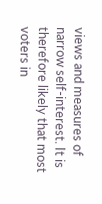views and measures of narrow self-interest. It is therefore likely that most voters in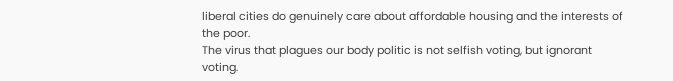liberal cities do genuinely care about affordable housing and the interests of the poor.
The virus that plagues our body politic is not selfish voting, but ignorant voting.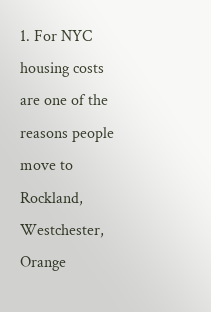1. For NYC housing costs are one of the reasons people move to Rockland, Westchester, Orange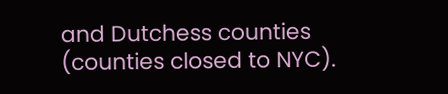and Dutchess counties (counties closed to NYC).